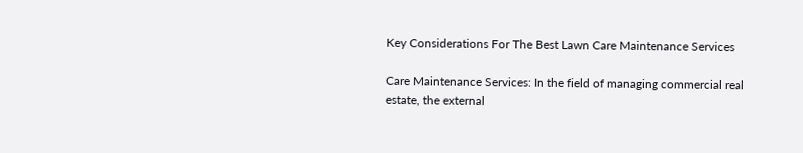Key Considerations For The Best Lawn Care Maintenance Services

Care Maintenance Services: In the field of managing commercial real estate, the external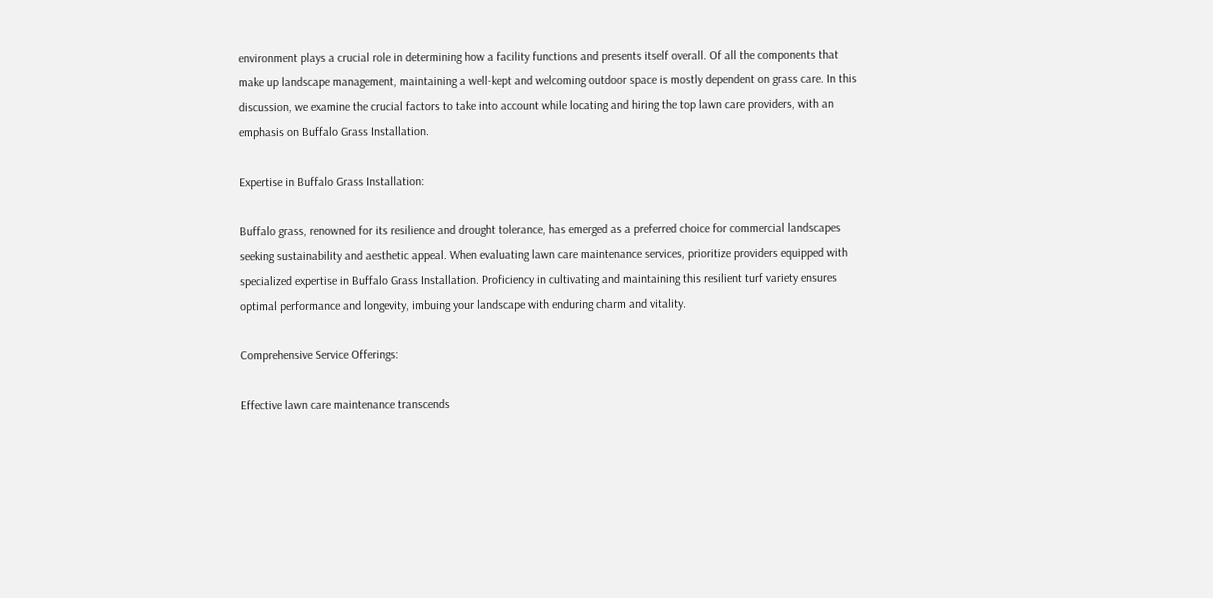environment plays a crucial role in determining how a facility functions and presents itself overall. Of all the components that make up landscape management, maintaining a well-kept and welcoming outdoor space is mostly dependent on grass care. In this discussion, we examine the crucial factors to take into account while locating and hiring the top lawn care providers, with an emphasis on Buffalo Grass Installation.

Expertise in Buffalo Grass Installation:

Buffalo grass, renowned for its resilience and drought tolerance, has emerged as a preferred choice for commercial landscapes seeking sustainability and aesthetic appeal. When evaluating lawn care maintenance services, prioritize providers equipped with specialized expertise in Buffalo Grass Installation. Proficiency in cultivating and maintaining this resilient turf variety ensures optimal performance and longevity, imbuing your landscape with enduring charm and vitality.

Comprehensive Service Offerings:

Effective lawn care maintenance transcends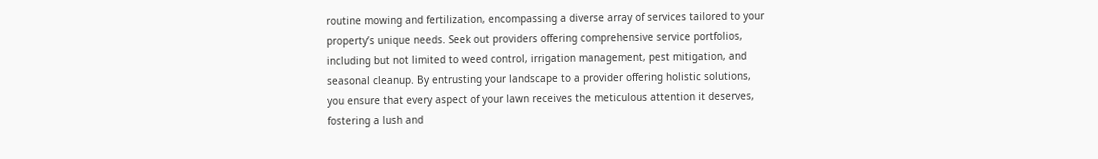routine mowing and fertilization, encompassing a diverse array of services tailored to your property’s unique needs. Seek out providers offering comprehensive service portfolios, including but not limited to weed control, irrigation management, pest mitigation, and seasonal cleanup. By entrusting your landscape to a provider offering holistic solutions, you ensure that every aspect of your lawn receives the meticulous attention it deserves, fostering a lush and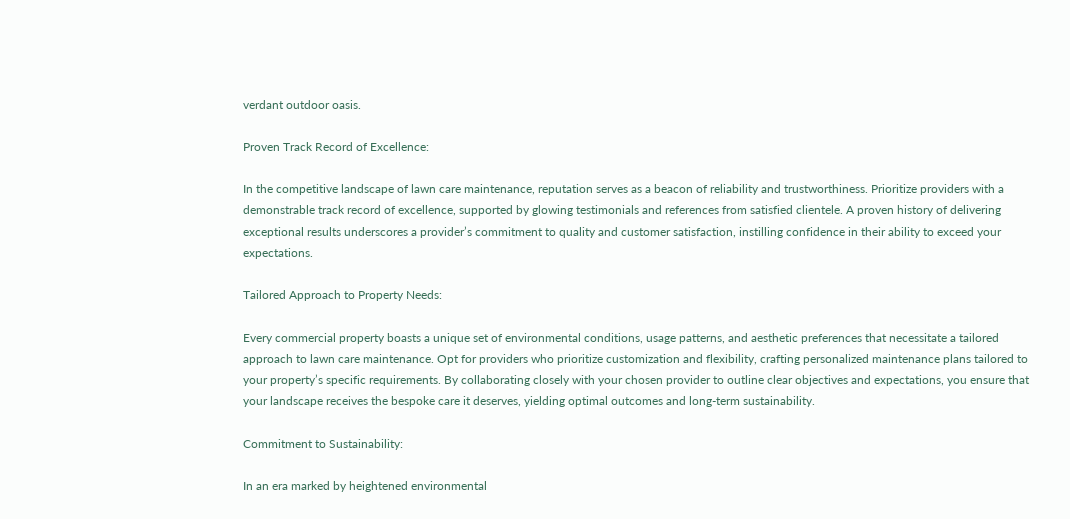verdant outdoor oasis.

Proven Track Record of Excellence:

In the competitive landscape of lawn care maintenance, reputation serves as a beacon of reliability and trustworthiness. Prioritize providers with a demonstrable track record of excellence, supported by glowing testimonials and references from satisfied clientele. A proven history of delivering exceptional results underscores a provider’s commitment to quality and customer satisfaction, instilling confidence in their ability to exceed your expectations.

Tailored Approach to Property Needs:

Every commercial property boasts a unique set of environmental conditions, usage patterns, and aesthetic preferences that necessitate a tailored approach to lawn care maintenance. Opt for providers who prioritize customization and flexibility, crafting personalized maintenance plans tailored to your property’s specific requirements. By collaborating closely with your chosen provider to outline clear objectives and expectations, you ensure that your landscape receives the bespoke care it deserves, yielding optimal outcomes and long-term sustainability.

Commitment to Sustainability:

In an era marked by heightened environmental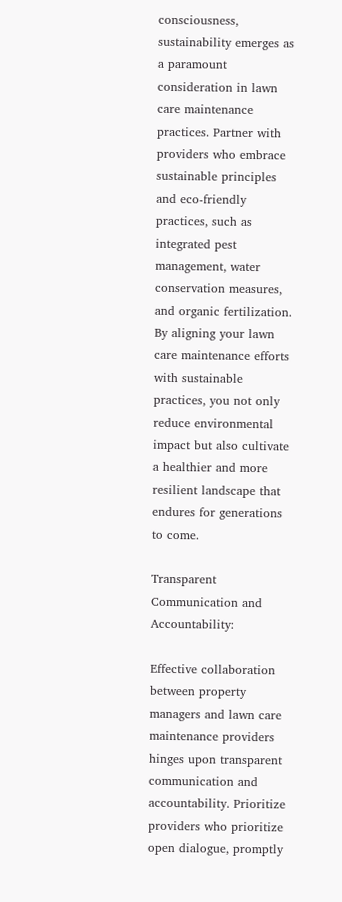consciousness, sustainability emerges as a paramount consideration in lawn care maintenance practices. Partner with providers who embrace sustainable principles and eco-friendly practices, such as integrated pest management, water conservation measures, and organic fertilization. By aligning your lawn care maintenance efforts with sustainable practices, you not only reduce environmental impact but also cultivate a healthier and more resilient landscape that endures for generations to come.

Transparent Communication and Accountability:

Effective collaboration between property managers and lawn care maintenance providers hinges upon transparent communication and accountability. Prioritize providers who prioritize open dialogue, promptly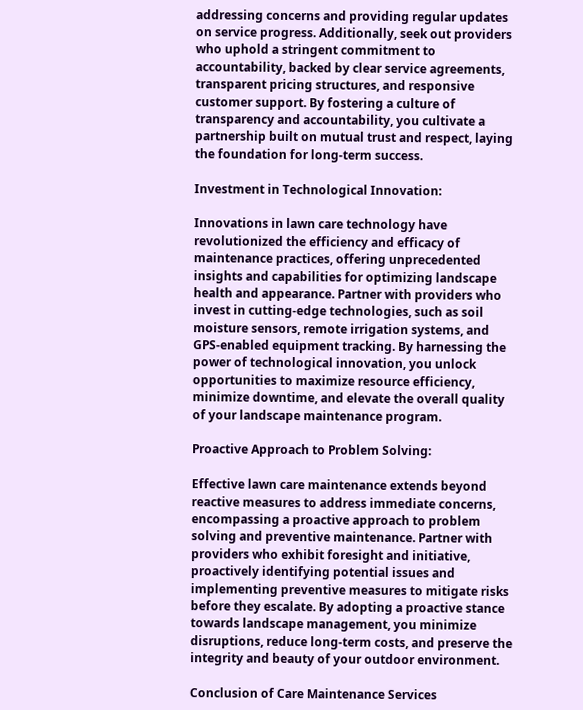addressing concerns and providing regular updates on service progress. Additionally, seek out providers who uphold a stringent commitment to accountability, backed by clear service agreements, transparent pricing structures, and responsive customer support. By fostering a culture of transparency and accountability, you cultivate a partnership built on mutual trust and respect, laying the foundation for long-term success.

Investment in Technological Innovation:

Innovations in lawn care technology have revolutionized the efficiency and efficacy of maintenance practices, offering unprecedented insights and capabilities for optimizing landscape health and appearance. Partner with providers who invest in cutting-edge technologies, such as soil moisture sensors, remote irrigation systems, and GPS-enabled equipment tracking. By harnessing the power of technological innovation, you unlock opportunities to maximize resource efficiency, minimize downtime, and elevate the overall quality of your landscape maintenance program.

Proactive Approach to Problem Solving:

Effective lawn care maintenance extends beyond reactive measures to address immediate concerns, encompassing a proactive approach to problem solving and preventive maintenance. Partner with providers who exhibit foresight and initiative, proactively identifying potential issues and implementing preventive measures to mitigate risks before they escalate. By adopting a proactive stance towards landscape management, you minimize disruptions, reduce long-term costs, and preserve the integrity and beauty of your outdoor environment.

Conclusion of Care Maintenance Services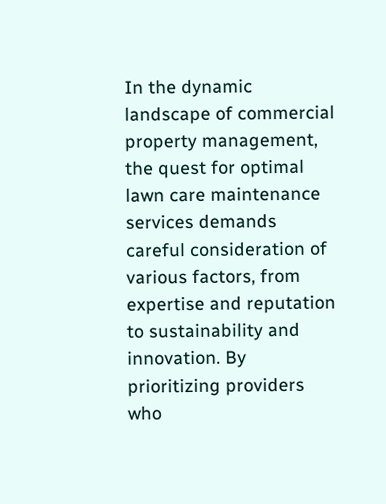In the dynamic landscape of commercial property management, the quest for optimal lawn care maintenance services demands careful consideration of various factors, from expertise and reputation to sustainability and innovation. By prioritizing providers who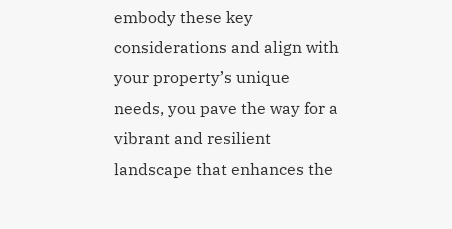embody these key considerations and align with your property’s unique needs, you pave the way for a vibrant and resilient landscape that enhances the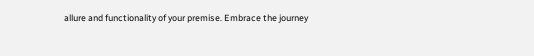allure and functionality of your premise. Embrace the journey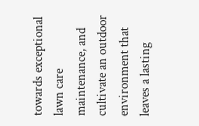towards exceptional lawn care maintenance, and cultivate an outdoor environment that leaves a lasting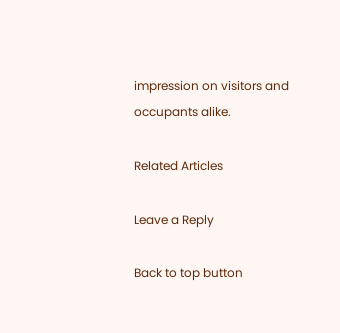impression on visitors and occupants alike.

Related Articles

Leave a Reply

Back to top button